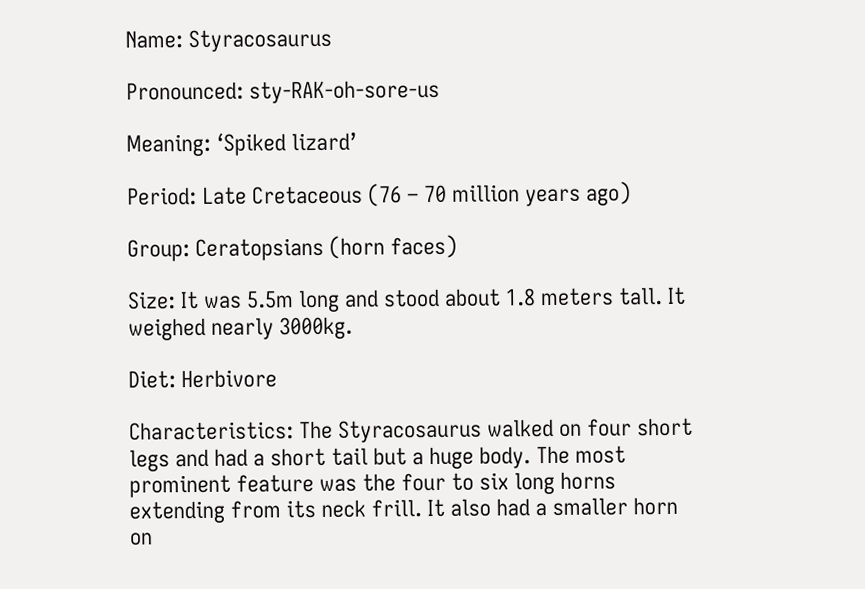Name: Styracosaurus

Pronounced: sty-RAK-oh-sore-us

Meaning: ‘Spiked lizard’

Period: Late Cretaceous (76 – 70 million years ago)

Group: Ceratopsians (horn faces)

Size: It was 5.5m long and stood about 1.8 meters tall. It weighed nearly 3000kg.

Diet: Herbivore

Characteristics: The Styracosaurus walked on four short legs and had a short tail but a huge body. The most prominent feature was the four to six long horns extending from its neck frill. It also had a smaller horn on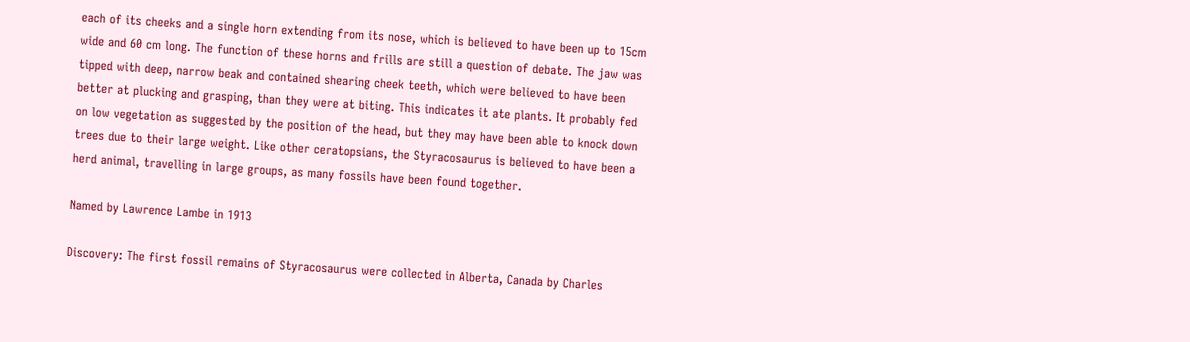each of its cheeks and a single horn extending from its nose, which is believed to have been up to 15cm wide and 60 cm long. The function of these horns and frills are still a question of debate. The jaw was tipped with deep, narrow beak and contained shearing cheek teeth, which were believed to have been better at plucking and grasping, than they were at biting. This indicates it ate plants. It probably fed on low vegetation as suggested by the position of the head, but they may have been able to knock down trees due to their large weight. Like other ceratopsians, the Styracosaurus is believed to have been a herd animal, travelling in large groups, as many fossils have been found together.

Named by Lawrence Lambe in 1913

Discovery: The first fossil remains of Styracosaurus were collected in Alberta, Canada by Charles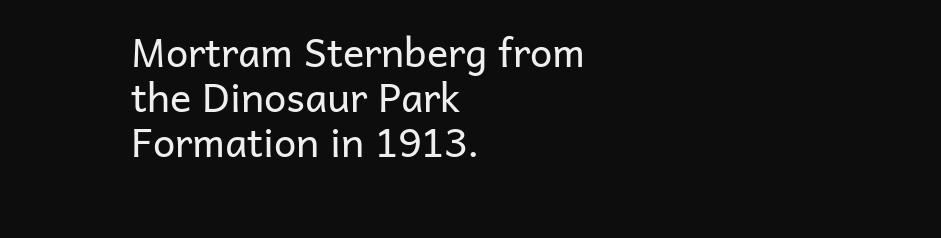Mortram Sternberg from the Dinosaur Park Formation in 1913.